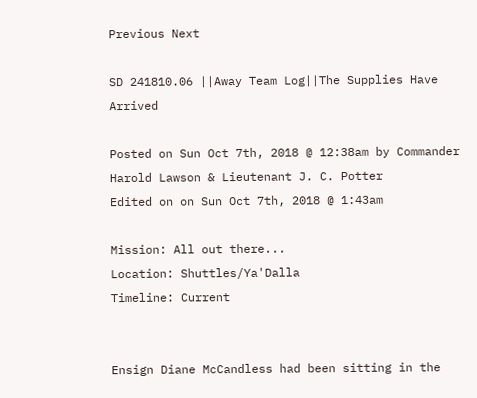Previous Next

SD 241810.06 ||Away Team Log||The Supplies Have Arrived

Posted on Sun Oct 7th, 2018 @ 12:38am by Commander Harold Lawson & Lieutenant J. C. Potter
Edited on on Sun Oct 7th, 2018 @ 1:43am

Mission: All out there...
Location: Shuttles/Ya'Dalla
Timeline: Current


Ensign Diane McCandless had been sitting in the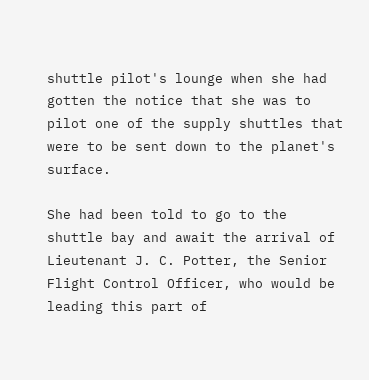shuttle pilot's lounge when she had gotten the notice that she was to pilot one of the supply shuttles that were to be sent down to the planet's surface.

She had been told to go to the shuttle bay and await the arrival of Lieutenant J. C. Potter, the Senior Flight Control Officer, who would be leading this part of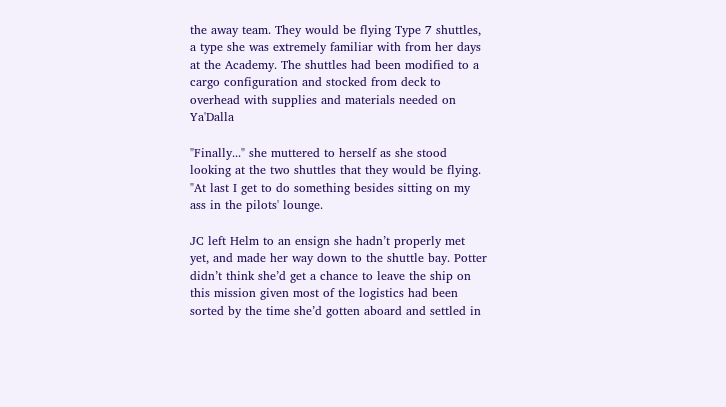the away team. They would be flying Type 7 shuttles, a type she was extremely familiar with from her days at the Academy. The shuttles had been modified to a cargo configuration and stocked from deck to overhead with supplies and materials needed on Ya'Dalla

"Finally..." she muttered to herself as she stood looking at the two shuttles that they would be flying. "At last I get to do something besides sitting on my ass in the pilots' lounge.

JC left Helm to an ensign she hadn’t properly met yet, and made her way down to the shuttle bay. Potter didn’t think she’d get a chance to leave the ship on this mission given most of the logistics had been sorted by the time she’d gotten aboard and settled in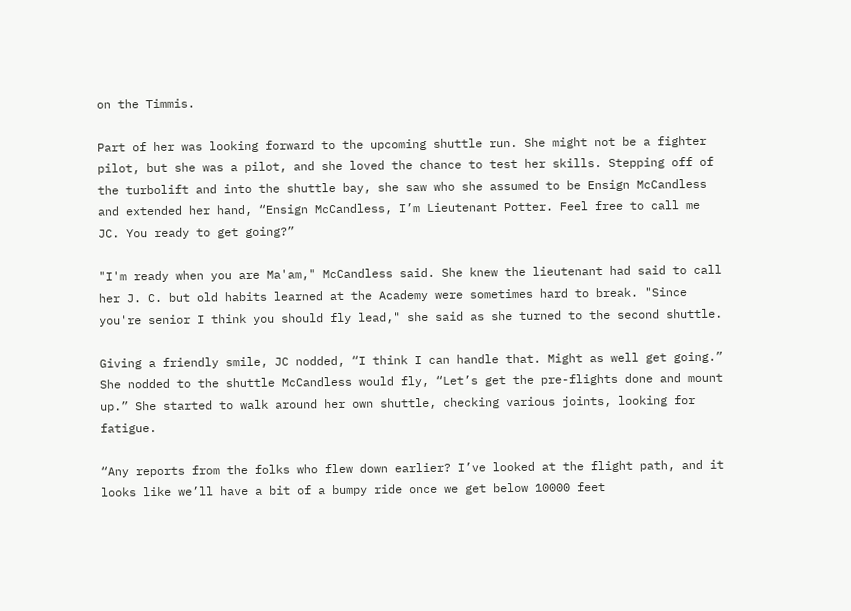on the Timmis.

Part of her was looking forward to the upcoming shuttle run. She might not be a fighter pilot, but she was a pilot, and she loved the chance to test her skills. Stepping off of the turbolift and into the shuttle bay, she saw who she assumed to be Ensign McCandless and extended her hand, “Ensign McCandless, I’m Lieutenant Potter. Feel free to call me JC. You ready to get going?”

"I'm ready when you are Ma'am," McCandless said. She knew the lieutenant had said to call her J. C. but old habits learned at the Academy were sometimes hard to break. "Since you're senior I think you should fly lead," she said as she turned to the second shuttle.

Giving a friendly smile, JC nodded, “I think I can handle that. Might as well get going.” She nodded to the shuttle McCandless would fly, “Let’s get the pre-flights done and mount up.” She started to walk around her own shuttle, checking various joints, looking for fatigue.

“Any reports from the folks who flew down earlier? I’ve looked at the flight path, and it looks like we’ll have a bit of a bumpy ride once we get below 10000 feet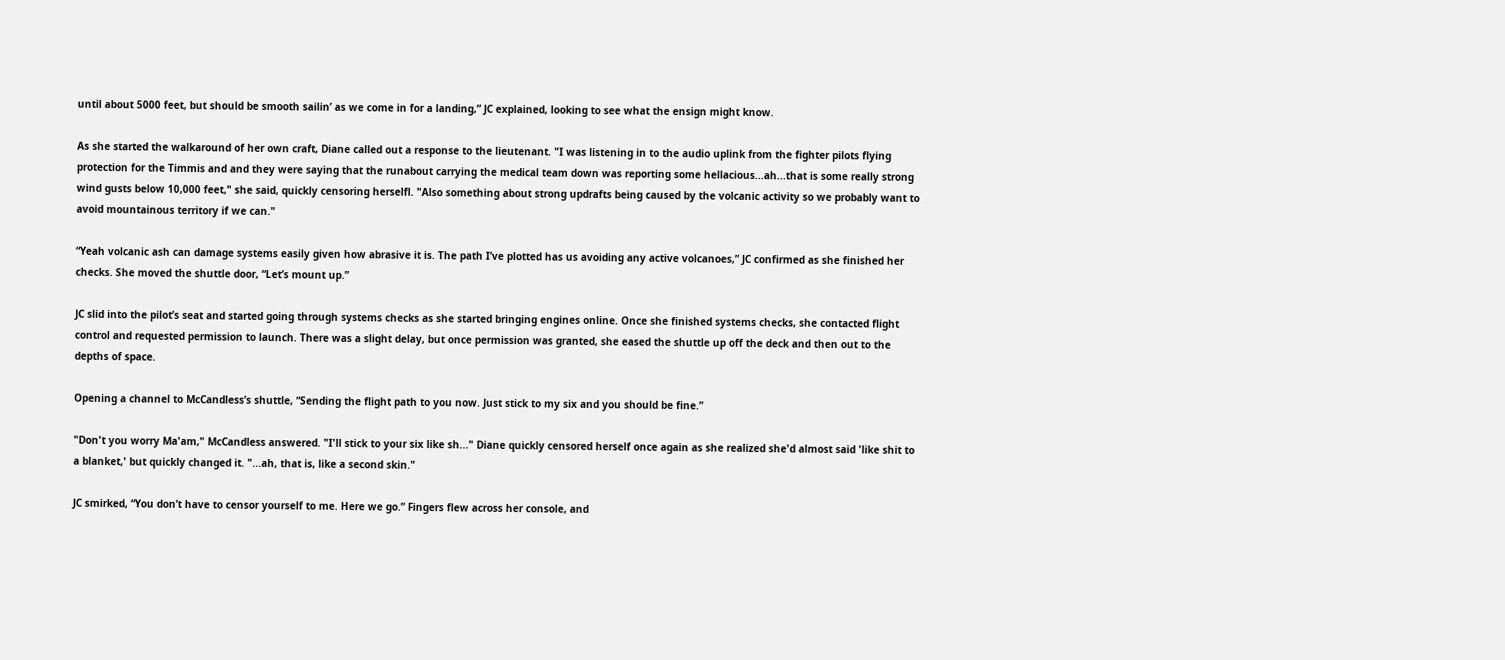until about 5000 feet, but should be smooth sailin’ as we come in for a landing,” JC explained, looking to see what the ensign might know.

As she started the walkaround of her own craft, Diane called out a response to the lieutenant. "I was listening in to the audio uplink from the fighter pilots flying protection for the Timmis and and they were saying that the runabout carrying the medical team down was reporting some hellacious...ah...that is some really strong wind gusts below 10,000 feet," she said, quickly censoring herselfl. "Also something about strong updrafts being caused by the volcanic activity so we probably want to avoid mountainous territory if we can."

“Yeah volcanic ash can damage systems easily given how abrasive it is. The path I’ve plotted has us avoiding any active volcanoes,” JC confirmed as she finished her checks. She moved the shuttle door, “Let’s mount up.”

JC slid into the pilot’s seat and started going through systems checks as she started bringing engines online. Once she finished systems checks, she contacted flight control and requested permission to launch. There was a slight delay, but once permission was granted, she eased the shuttle up off the deck and then out to the depths of space.

Opening a channel to McCandless’s shuttle, “Sending the flight path to you now. Just stick to my six and you should be fine.”

"Don't you worry Ma'am," McCandless answered. "I'll stick to your six like sh..." Diane quickly censored herself once again as she realized she'd almost said 'like shit to a blanket,' but quickly changed it. "...ah, that is, like a second skin."

JC smirked, “You don’t have to censor yourself to me. Here we go.” Fingers flew across her console, and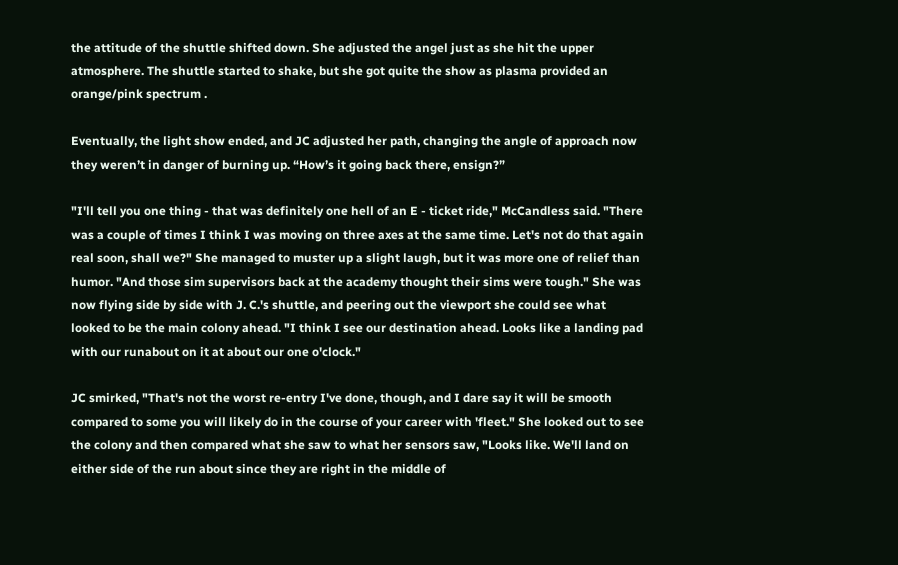the attitude of the shuttle shifted down. She adjusted the angel just as she hit the upper atmosphere. The shuttle started to shake, but she got quite the show as plasma provided an orange/pink spectrum .

Eventually, the light show ended, and JC adjusted her path, changing the angle of approach now they weren’t in danger of burning up. “How’s it going back there, ensign?”

"I'll tell you one thing - that was definitely one hell of an E - ticket ride," McCandless said. "There was a couple of times I think I was moving on three axes at the same time. Let's not do that again real soon, shall we?" She managed to muster up a slight laugh, but it was more one of relief than humor. "And those sim supervisors back at the academy thought their sims were tough." She was now flying side by side with J. C.'s shuttle, and peering out the viewport she could see what looked to be the main colony ahead. "I think I see our destination ahead. Looks like a landing pad with our runabout on it at about our one o'clock."

JC smirked, "That's not the worst re-entry I've done, though, and I dare say it will be smooth compared to some you will likely do in the course of your career with 'fleet." She looked out to see the colony and then compared what she saw to what her sensors saw, "Looks like. We'll land on either side of the run about since they are right in the middle of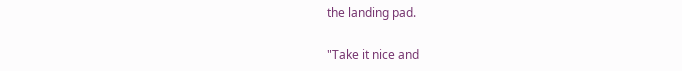the landing pad.

"Take it nice and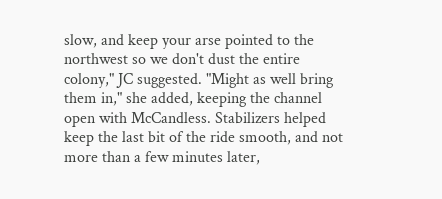slow, and keep your arse pointed to the northwest so we don't dust the entire colony," JC suggested. "Might as well bring them in," she added, keeping the channel open with McCandless. Stabilizers helped keep the last bit of the ride smooth, and not more than a few minutes later,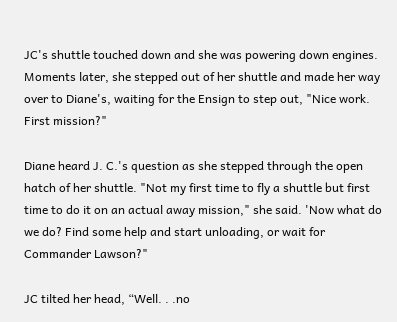JC's shuttle touched down and she was powering down engines. Moments later, she stepped out of her shuttle and made her way over to Diane's, waiting for the Ensign to step out, "Nice work. First mission?"

Diane heard J. C.'s question as she stepped through the open hatch of her shuttle. "Not my first time to fly a shuttle but first time to do it on an actual away mission," she said. 'Now what do we do? Find some help and start unloading, or wait for Commander Lawson?"

JC tilted her head, “Well. . .no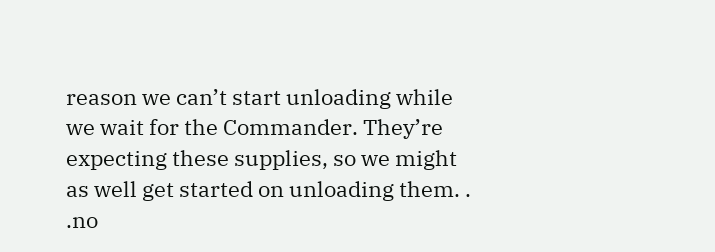reason we can’t start unloading while we wait for the Commander. They’re expecting these supplies, so we might as well get started on unloading them. . .no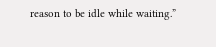reason to be idle while waiting.”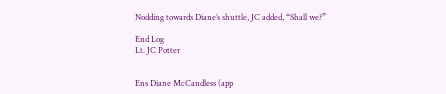Nodding towards Diane’s shuttle, JC added, “Shall we?”

End Log
Lt. JC Potter


Ens Diane McCandless (app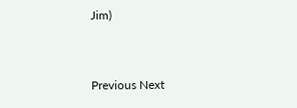Jim)


Previous Next